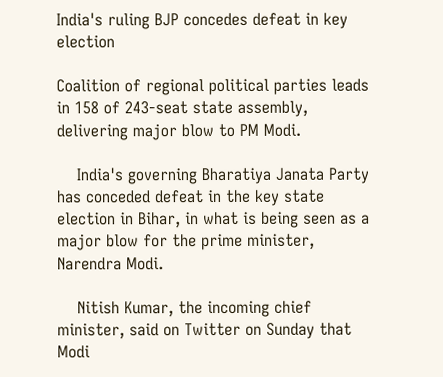India's ruling BJP concedes defeat in key election

Coalition of regional political parties leads in 158 of 243-seat state assembly, delivering major blow to PM Modi.

    India's governing Bharatiya Janata Party has conceded defeat in the key state election in Bihar, in what is being seen as a major blow for the prime minister, Narendra Modi.

    Nitish Kumar, the incoming chief minister, said on Twitter on Sunday that Modi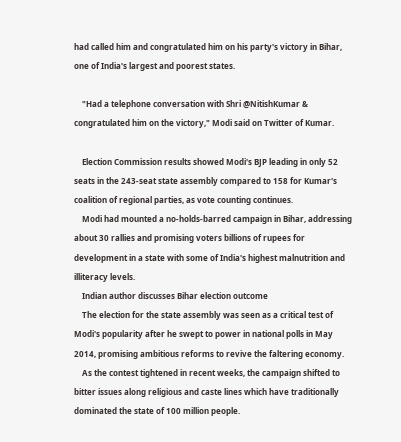had called him and congratulated him on his party's victory in Bihar, one of India's largest and poorest states.

    "Had a telephone conversation with Shri @NitishKumar & congratulated him on the victory," Modi said on Twitter of Kumar.

    Election Commission results showed Modi's BJP leading in only 52 seats in the 243-seat state assembly compared to 158 for Kumar's coalition of regional parties, as vote counting continues.
    Modi had mounted a no-holds-barred campaign in Bihar, addressing about 30 rallies and promising voters billions of rupees for development in a state with some of India's highest malnutrition and illiteracy levels.
    Indian author discusses Bihar election outcome
    The election for the state assembly was seen as a critical test of Modi's popularity after he swept to power in national polls in May 2014, promising ambitious reforms to revive the faltering economy.
    As the contest tightened in recent weeks, the campaign shifted to bitter issues along religious and caste lines which have traditionally dominated the state of 100 million people.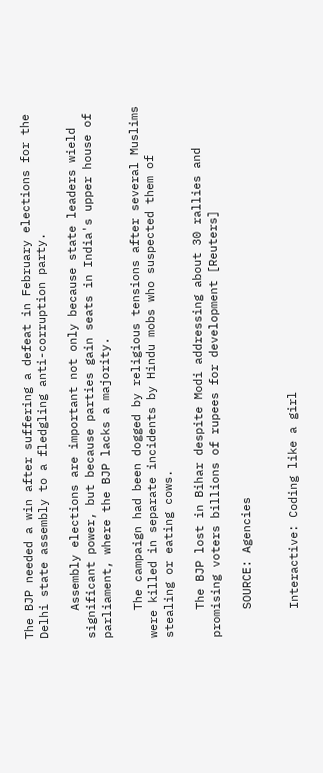The BJP needed a win after suffering a defeat in February elections for the Delhi state assembly to a fledgling anti-corruption party.

    Assembly elections are important not only because state leaders wield significant power, but because parties gain seats in India's upper house of parliament, where the BJP lacks a majority.

    The campaign had been dogged by religious tensions after several Muslims were killed in separate incidents by Hindu mobs who suspected them of stealing or eating cows.

    The BJP lost in Bihar despite Modi addressing about 30 rallies and promising voters billions of rupees for development [Reuters]

    SOURCE: Agencies


    Interactive: Coding like a girl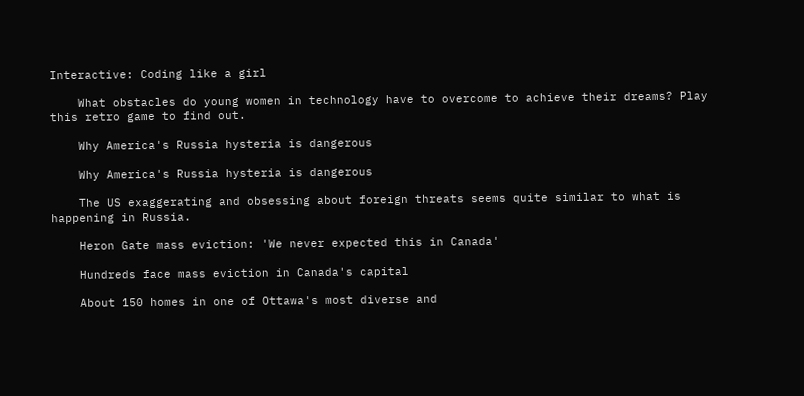Interactive: Coding like a girl

    What obstacles do young women in technology have to overcome to achieve their dreams? Play this retro game to find out.

    Why America's Russia hysteria is dangerous

    Why America's Russia hysteria is dangerous

    The US exaggerating and obsessing about foreign threats seems quite similar to what is happening in Russia.

    Heron Gate mass eviction: 'We never expected this in Canada'

    Hundreds face mass eviction in Canada's capital

    About 150 homes in one of Ottawa's most diverse and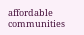affordable communities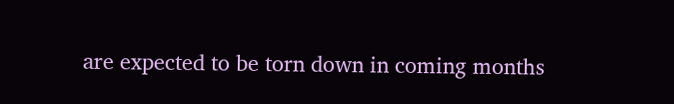are expected to be torn down in coming months